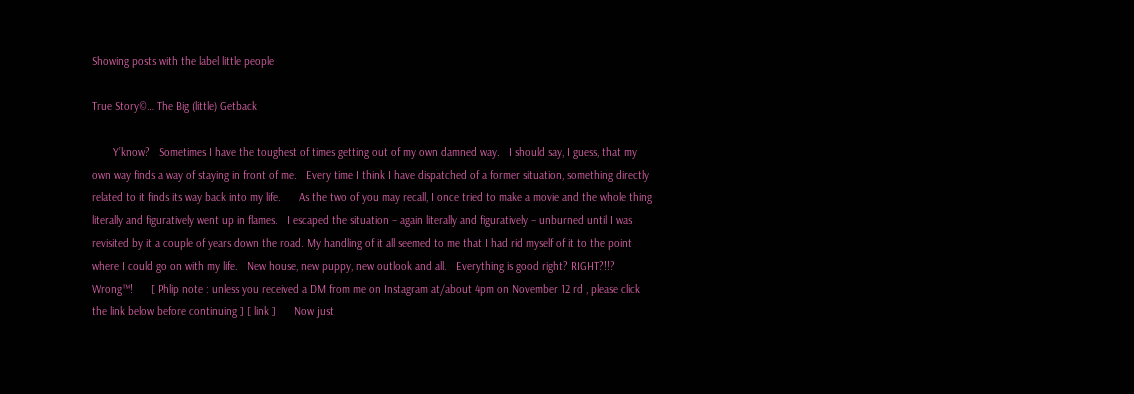Showing posts with the label little people

True Story©… The Big (little) Getback

       Y’know?   Sometimes I have the toughest of times getting out of my own damned way.   I should say, I guess, that my own way finds a way of staying in front of me.   Every time I think I have dispatched of a former situation, something directly related to it finds its way back into my life.      As the two of you may recall, I once tried to make a movie and the whole thing literally and figuratively went up in flames.   I escaped the situation – again literally and figuratively – unburned until I was revisited by it a couple of years down the road. My handling of it all seemed to me that I had rid myself of it to the point where I could go on with my life.   New house, new puppy, new outlook and all.   Everything is good right? RIGHT?!!? Wrong™!      [ Phlip note : unless you received a DM from me on Instagram at/about 4pm on November 12 rd , please click the link below before continuing ] [ link ]      Now just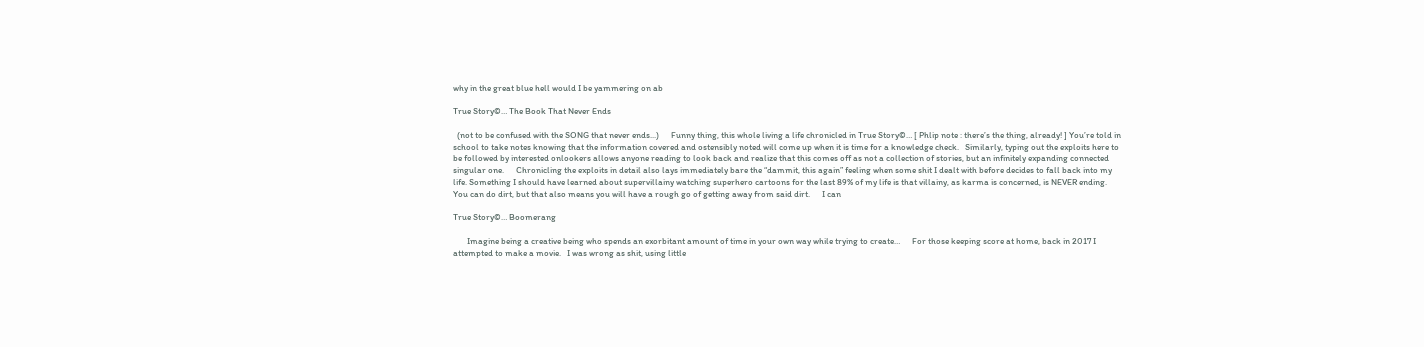why in the great blue hell would I be yammering on ab

True Story©… The Book That Never Ends

  (not to be confused with the SONG that never ends...)      Funny thing, this whole living a life chronicled in True Story©… [ Phlip note : there’s the thing, already! ] You’re told in school to take notes knowing that the information covered and ostensibly noted will come up when it is time for a knowledge check.   Similarly, typing out the exploits here to be followed by interested onlookers allows anyone reading to look back and realize that this comes off as not a collection of stories, but an infinitely expanding connected singular one.      Chronicling the exploits in detail also lays immediately bare the “dammit, this again” feeling when some shit I dealt with before decides to fall back into my life. Something I should have learned about supervillainy watching superhero cartoons for the last 89% of my life is that villainy, as karma is concerned, is NEVER ending.   You can do dirt, but that also means you will have a rough go of getting away from said dirt.      I can

True Story©… Boomerang

       Imagine being a creative being who spends an exorbitant amount of time in your own way while trying to create…      For those keeping score at home, back in 2017 I attempted to make a movie.   I was wrong as shit, using little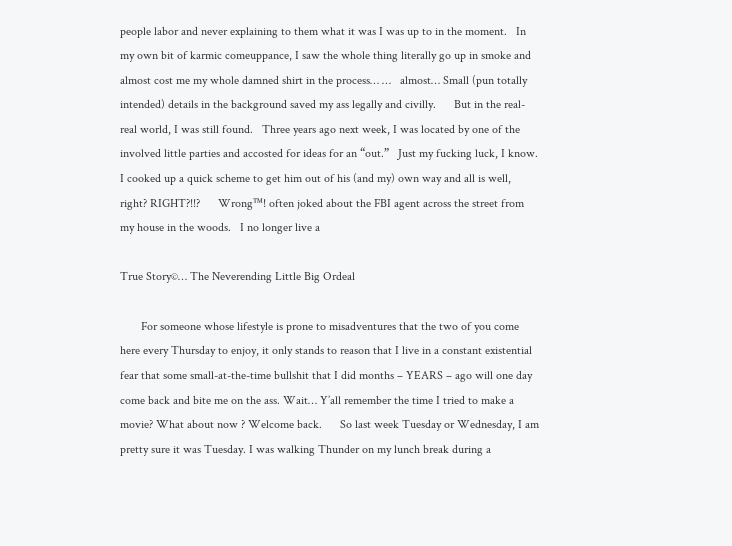people labor and never explaining to them what it was I was up to in the moment.   In my own bit of karmic comeuppance, I saw the whole thing literally go up in smoke and almost cost me my whole damned shirt in the process… …   almost… Small (pun totally intended) details in the background saved my ass legally and civilly.      But in the real-real world, I was still found.   Three years ago next week, I was located by one of the involved little parties and accosted for ideas for an “out.”   Just my fucking luck, I know. I cooked up a quick scheme to get him out of his (and my) own way and all is well, right? RIGHT?!!?      Wrong™! often joked about the FBI agent across the street from my house in the woods.   I no longer live a

True Story©… The Neverending Little Big Ordeal

       For someone whose lifestyle is prone to misadventures that the two of you come here every Thursday to enjoy, it only stands to reason that I live in a constant existential fear that some small-at-the-time bullshit that I did months – YEARS – ago will one day come back and bite me on the ass. Wait… Y’all remember the time I tried to make a movie? What about now ? Welcome back.      So last week Tuesday or Wednesday, I am pretty sure it was Tuesday. I was walking Thunder on my lunch break during a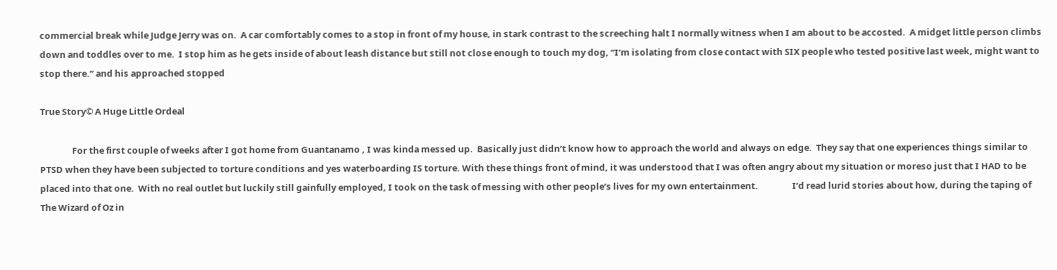commercial break while Judge Jerry was on.  A car comfortably comes to a stop in front of my house, in stark contrast to the screeching halt I normally witness when I am about to be accosted.  A midget little person climbs down and toddles over to me.  I stop him as he gets inside of about leash distance but still not close enough to touch my dog, “I’m isolating from close contact with SIX people who tested positive last week, might want to stop there.” and his approached stopped

True Story© A Huge Little Ordeal

                For the first couple of weeks after I got home from Guantanamo , I was kinda messed up.  Basically just didn’t know how to approach the world and always on edge.  They say that one experiences things similar to PTSD when they have been subjected to torture conditions and yes waterboarding IS torture. With these things front of mind, it was understood that I was often angry about my situation or moreso just that I HAD to be placed into that one.  With no real outlet but luckily still gainfully employed, I took on the task of messing with other people’s lives for my own entertainment.                 I’d read lurid stories about how, during the taping of The Wizard of Oz in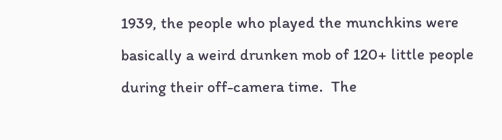1939, the people who played the munchkins were basically a weird drunken mob of 120+ little people during their off-camera time.  The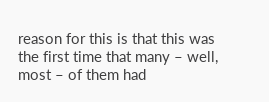reason for this is that this was the first time that many – well, most – of them had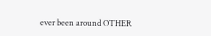ever been around OTHER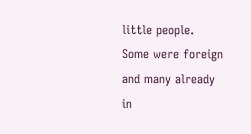little people.  Some were foreign and many already in